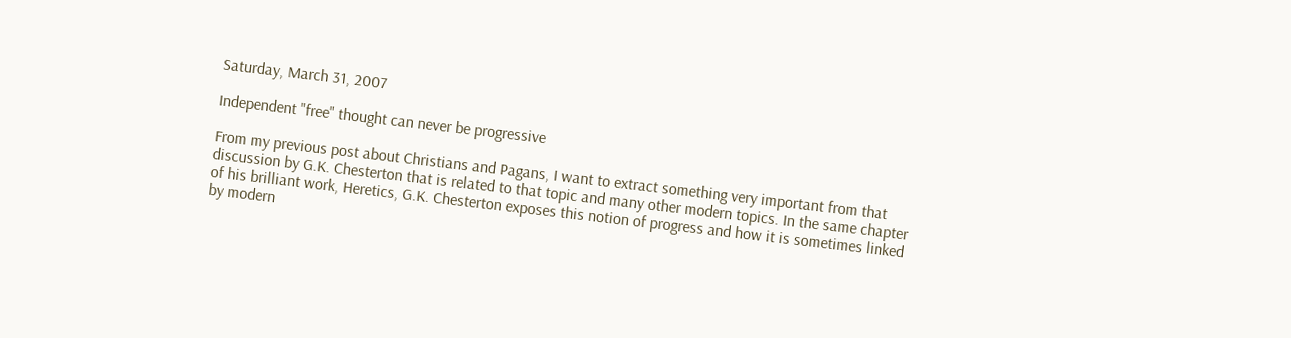Saturday, March 31, 2007

Independent "free" thought can never be progressive

From my previous post about Christians and Pagans, I want to extract something very important from that discussion by G.K. Chesterton that is related to that topic and many other modern topics. In the same chapter of his brilliant work, Heretics, G.K. Chesterton exposes this notion of progress and how it is sometimes linked by modern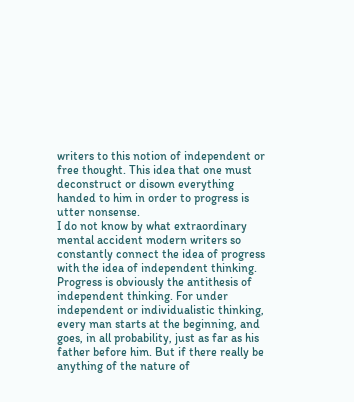writers to this notion of independent or free thought. This idea that one must deconstruct or disown everything handed to him in order to progress is utter nonsense.
I do not know by what extraordinary mental accident modern writers so constantly connect the idea of progress with the idea of independent thinking. Progress is obviously the antithesis of independent thinking. For under independent or individualistic thinking, every man starts at the beginning, and goes, in all probability, just as far as his father before him. But if there really be anything of the nature of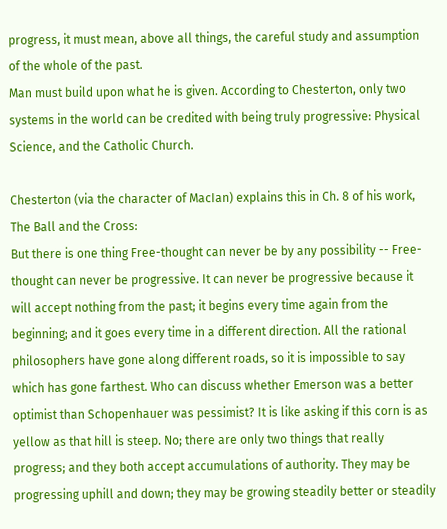progress, it must mean, above all things, the careful study and assumption of the whole of the past.
Man must build upon what he is given. According to Chesterton, only two systems in the world can be credited with being truly progressive: Physical Science, and the Catholic Church.

Chesterton (via the character of MacIan) explains this in Ch. 8 of his work, The Ball and the Cross:
But there is one thing Free-thought can never be by any possibility -- Free-thought can never be progressive. It can never be progressive because it will accept nothing from the past; it begins every time again from the beginning; and it goes every time in a different direction. All the rational philosophers have gone along different roads, so it is impossible to say which has gone farthest. Who can discuss whether Emerson was a better optimist than Schopenhauer was pessimist? It is like asking if this corn is as yellow as that hill is steep. No; there are only two things that really progress; and they both accept accumulations of authority. They may be progressing uphill and down; they may be growing steadily better or steadily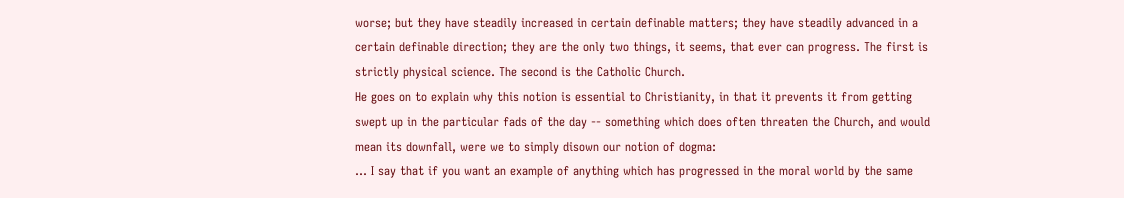worse; but they have steadily increased in certain definable matters; they have steadily advanced in a certain definable direction; they are the only two things, it seems, that ever can progress. The first is strictly physical science. The second is the Catholic Church.
He goes on to explain why this notion is essential to Christianity, in that it prevents it from getting swept up in the particular fads of the day -- something which does often threaten the Church, and would mean its downfall, were we to simply disown our notion of dogma:
... I say that if you want an example of anything which has progressed in the moral world by the same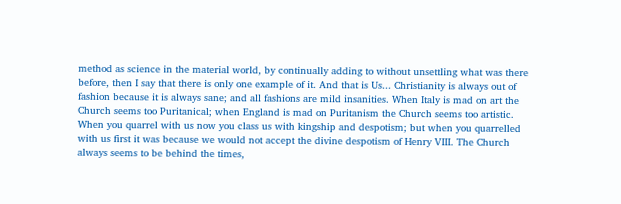method as science in the material world, by continually adding to without unsettling what was there before, then I say that there is only one example of it. And that is Us... Christianity is always out of fashion because it is always sane; and all fashions are mild insanities. When Italy is mad on art the Church seems too Puritanical; when England is mad on Puritanism the Church seems too artistic. When you quarrel with us now you class us with kingship and despotism; but when you quarrelled with us first it was because we would not accept the divine despotism of Henry VIII. The Church always seems to be behind the times,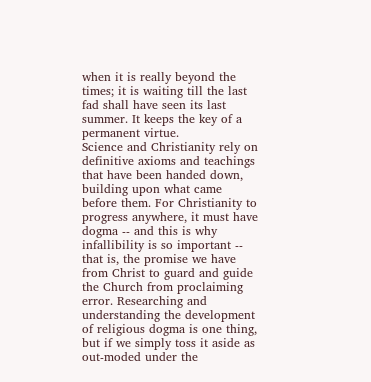when it is really beyond the times; it is waiting till the last fad shall have seen its last summer. It keeps the key of a permanent virtue.
Science and Christianity rely on definitive axioms and teachings that have been handed down, building upon what came before them. For Christianity to progress anywhere, it must have dogma -- and this is why infallibility is so important -- that is, the promise we have from Christ to guard and guide the Church from proclaiming error. Researching and understanding the development of religious dogma is one thing, but if we simply toss it aside as out-moded under the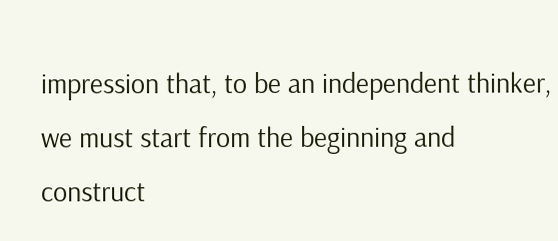impression that, to be an independent thinker, we must start from the beginning and construct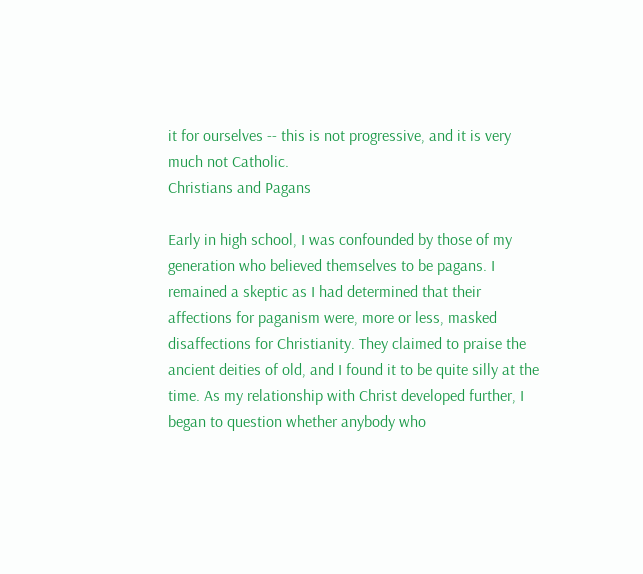it for ourselves -- this is not progressive, and it is very much not Catholic.
Christians and Pagans

Early in high school, I was confounded by those of my generation who believed themselves to be pagans. I remained a skeptic as I had determined that their affections for paganism were, more or less, masked disaffections for Christianity. They claimed to praise the ancient deities of old, and I found it to be quite silly at the time. As my relationship with Christ developed further, I began to question whether anybody who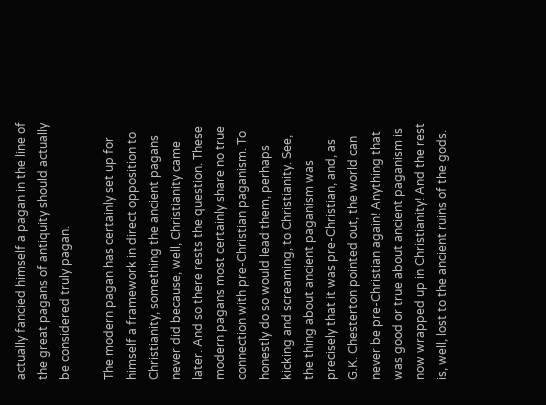actually fancied himself a pagan in the line of the great pagans of antiquity should actually be considered truly pagan.

The modern pagan has certainly set up for himself a framework in direct opposition to Christianity, something the ancient pagans never did because, well, Christianity came later. And so there rests the question. These modern pagans most certainly share no true connection with pre-Christian paganism. To honestly do so would lead them, perhaps kicking and screaming, to Christianity. See, the thing about ancient paganism was precisely that it was pre-Christian, and, as G.K. Chesterton pointed out, the world can never be pre-Christian again! Anything that was good or true about ancient paganism is now wrapped up in Christianity! And the rest is, well, lost to the ancient ruins of the gods.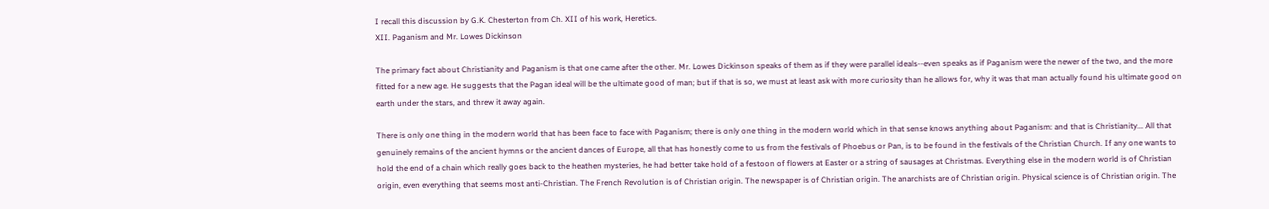I recall this discussion by G.K. Chesterton from Ch. XII of his work, Heretics.
XII. Paganism and Mr. Lowes Dickinson

The primary fact about Christianity and Paganism is that one came after the other. Mr. Lowes Dickinson speaks of them as if they were parallel ideals--even speaks as if Paganism were the newer of the two, and the more fitted for a new age. He suggests that the Pagan ideal will be the ultimate good of man; but if that is so, we must at least ask with more curiosity than he allows for, why it was that man actually found his ultimate good on earth under the stars, and threw it away again.

There is only one thing in the modern world that has been face to face with Paganism; there is only one thing in the modern world which in that sense knows anything about Paganism: and that is Christianity... All that genuinely remains of the ancient hymns or the ancient dances of Europe, all that has honestly come to us from the festivals of Phoebus or Pan, is to be found in the festivals of the Christian Church. If any one wants to hold the end of a chain which really goes back to the heathen mysteries, he had better take hold of a festoon of flowers at Easter or a string of sausages at Christmas. Everything else in the modern world is of Christian origin, even everything that seems most anti-Christian. The French Revolution is of Christian origin. The newspaper is of Christian origin. The anarchists are of Christian origin. Physical science is of Christian origin. The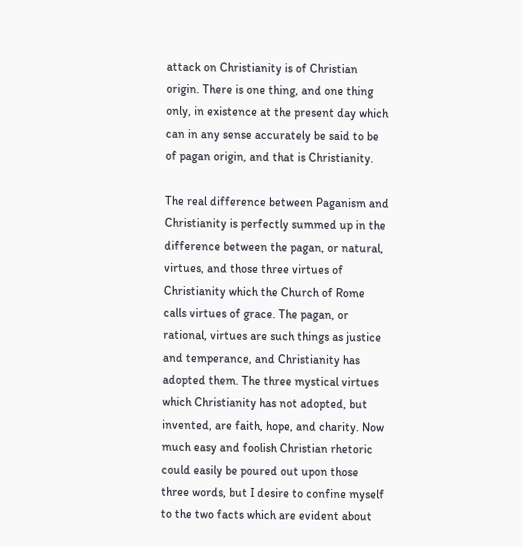attack on Christianity is of Christian origin. There is one thing, and one thing only, in existence at the present day which can in any sense accurately be said to be of pagan origin, and that is Christianity.

The real difference between Paganism and Christianity is perfectly summed up in the difference between the pagan, or natural, virtues, and those three virtues of Christianity which the Church of Rome calls virtues of grace. The pagan, or rational, virtues are such things as justice and temperance, and Christianity has adopted them. The three mystical virtues which Christianity has not adopted, but invented, are faith, hope, and charity. Now much easy and foolish Christian rhetoric could easily be poured out upon those three words, but I desire to confine myself to the two facts which are evident about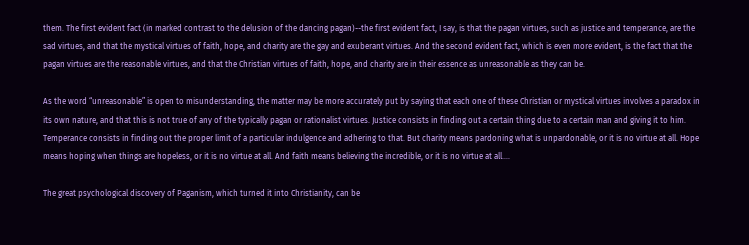them. The first evident fact (in marked contrast to the delusion of the dancing pagan)--the first evident fact, I say, is that the pagan virtues, such as justice and temperance, are the sad virtues, and that the mystical virtues of faith, hope, and charity are the gay and exuberant virtues. And the second evident fact, which is even more evident, is the fact that the pagan virtues are the reasonable virtues, and that the Christian virtues of faith, hope, and charity are in their essence as unreasonable as they can be.

As the word “unreasonable” is open to misunderstanding, the matter may be more accurately put by saying that each one of these Christian or mystical virtues involves a paradox in its own nature, and that this is not true of any of the typically pagan or rationalist virtues. Justice consists in finding out a certain thing due to a certain man and giving it to him. Temperance consists in finding out the proper limit of a particular indulgence and adhering to that. But charity means pardoning what is unpardonable, or it is no virtue at all. Hope means hoping when things are hopeless, or it is no virtue at all. And faith means believing the incredible, or it is no virtue at all....

The great psychological discovery of Paganism, which turned it into Christianity, can be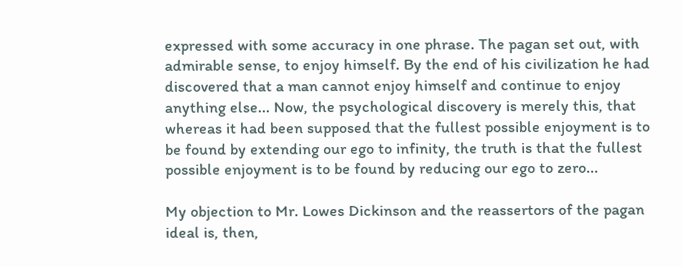expressed with some accuracy in one phrase. The pagan set out, with admirable sense, to enjoy himself. By the end of his civilization he had discovered that a man cannot enjoy himself and continue to enjoy anything else... Now, the psychological discovery is merely this, that whereas it had been supposed that the fullest possible enjoyment is to be found by extending our ego to infinity, the truth is that the fullest possible enjoyment is to be found by reducing our ego to zero...

My objection to Mr. Lowes Dickinson and the reassertors of the pagan ideal is, then,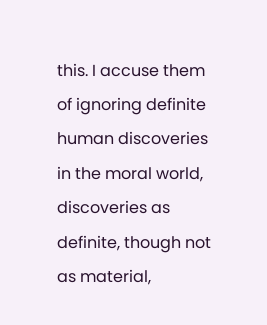this. I accuse them of ignoring definite human discoveries in the moral world, discoveries as definite, though not as material,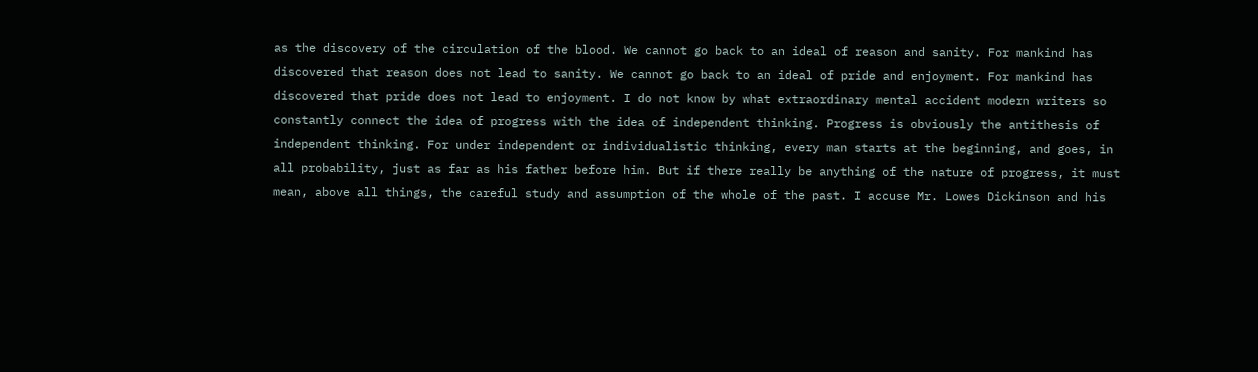as the discovery of the circulation of the blood. We cannot go back to an ideal of reason and sanity. For mankind has discovered that reason does not lead to sanity. We cannot go back to an ideal of pride and enjoyment. For mankind has discovered that pride does not lead to enjoyment. I do not know by what extraordinary mental accident modern writers so constantly connect the idea of progress with the idea of independent thinking. Progress is obviously the antithesis of independent thinking. For under independent or individualistic thinking, every man starts at the beginning, and goes, in all probability, just as far as his father before him. But if there really be anything of the nature of progress, it must mean, above all things, the careful study and assumption of the whole of the past. I accuse Mr. Lowes Dickinson and his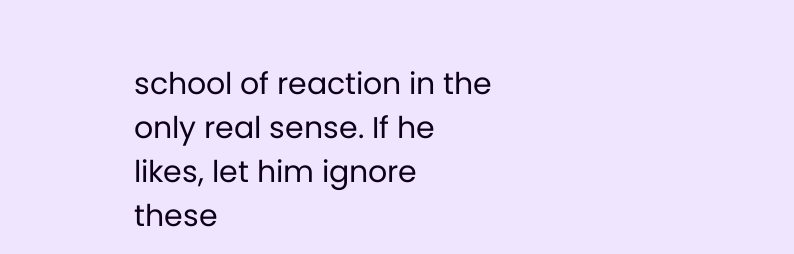school of reaction in the only real sense. If he likes, let him ignore these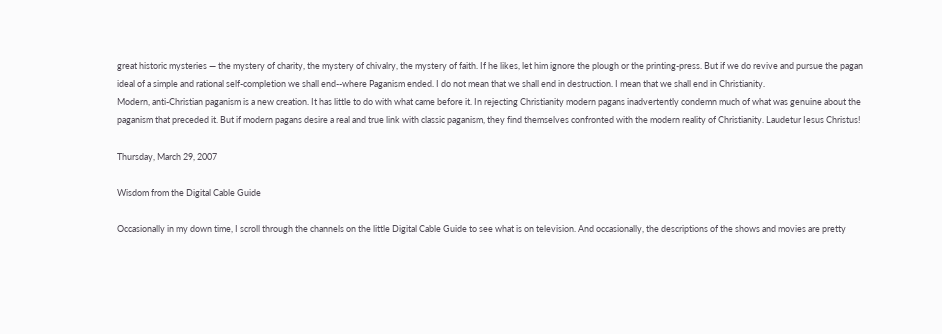great historic mysteries — the mystery of charity, the mystery of chivalry, the mystery of faith. If he likes, let him ignore the plough or the printing-press. But if we do revive and pursue the pagan ideal of a simple and rational self-completion we shall end--where Paganism ended. I do not mean that we shall end in destruction. I mean that we shall end in Christianity.
Modern, anti-Christian paganism is a new creation. It has little to do with what came before it. In rejecting Christianity modern pagans inadvertently condemn much of what was genuine about the paganism that preceded it. But if modern pagans desire a real and true link with classic paganism, they find themselves confronted with the modern reality of Christianity. Laudetur Iesus Christus!

Thursday, March 29, 2007

Wisdom from the Digital Cable Guide

Occasionally in my down time, I scroll through the channels on the little Digital Cable Guide to see what is on television. And occasionally, the descriptions of the shows and movies are pretty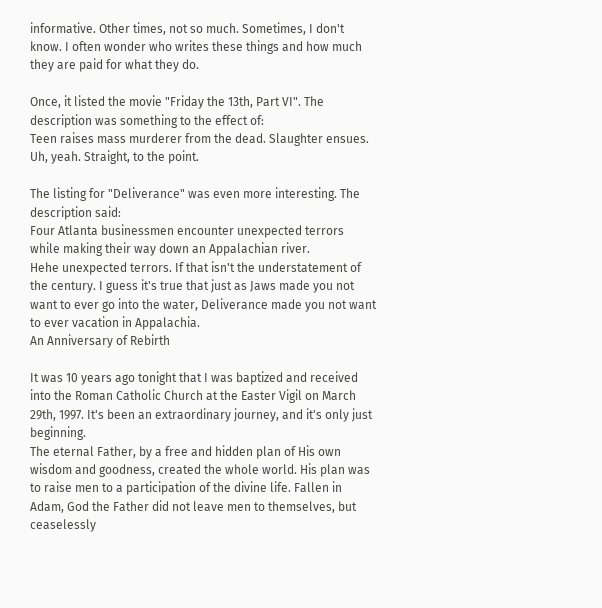informative. Other times, not so much. Sometimes, I don't know. I often wonder who writes these things and how much they are paid for what they do.

Once, it listed the movie "Friday the 13th, Part VI". The description was something to the effect of:
Teen raises mass murderer from the dead. Slaughter ensues.
Uh, yeah. Straight, to the point.

The listing for "Deliverance" was even more interesting. The description said:
Four Atlanta businessmen encounter unexpected terrors while making their way down an Appalachian river.
Hehe unexpected terrors. If that isn't the understatement of the century. I guess it's true that just as Jaws made you not want to ever go into the water, Deliverance made you not want to ever vacation in Appalachia.
An Anniversary of Rebirth

It was 10 years ago tonight that I was baptized and received into the Roman Catholic Church at the Easter Vigil on March 29th, 1997. It's been an extraordinary journey, and it's only just beginning.
The eternal Father, by a free and hidden plan of His own wisdom and goodness, created the whole world. His plan was to raise men to a participation of the divine life. Fallen in Adam, God the Father did not leave men to themselves, but ceaselessly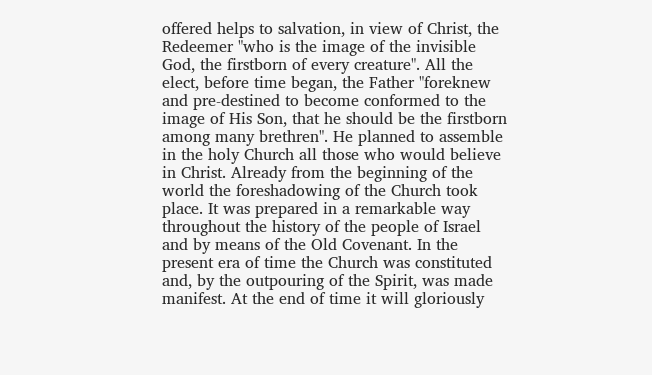offered helps to salvation, in view of Christ, the Redeemer "who is the image of the invisible God, the firstborn of every creature". All the elect, before time began, the Father "foreknew and pre-destined to become conformed to the image of His Son, that he should be the firstborn among many brethren". He planned to assemble in the holy Church all those who would believe in Christ. Already from the beginning of the world the foreshadowing of the Church took place. It was prepared in a remarkable way throughout the history of the people of Israel and by means of the Old Covenant. In the present era of time the Church was constituted and, by the outpouring of the Spirit, was made manifest. At the end of time it will gloriously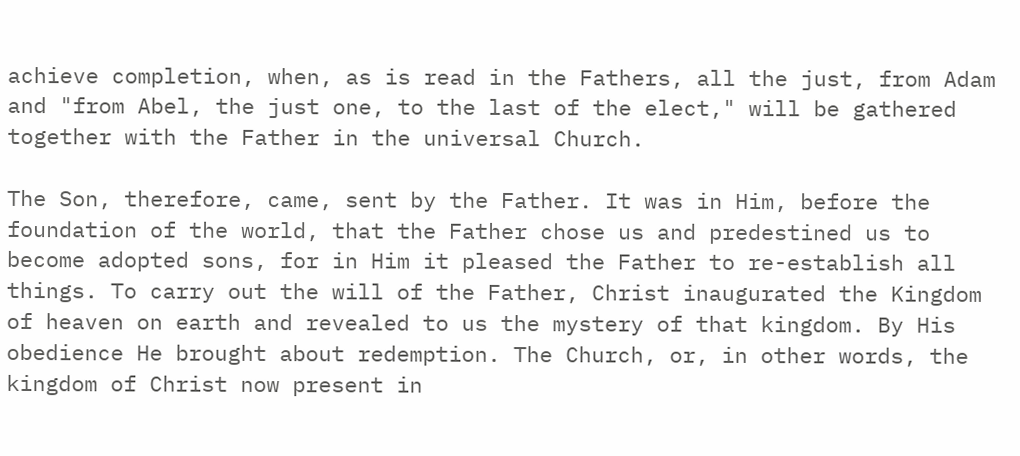achieve completion, when, as is read in the Fathers, all the just, from Adam and "from Abel, the just one, to the last of the elect," will be gathered together with the Father in the universal Church.

The Son, therefore, came, sent by the Father. It was in Him, before the foundation of the world, that the Father chose us and predestined us to become adopted sons, for in Him it pleased the Father to re-establish all things. To carry out the will of the Father, Christ inaugurated the Kingdom of heaven on earth and revealed to us the mystery of that kingdom. By His obedience He brought about redemption. The Church, or, in other words, the kingdom of Christ now present in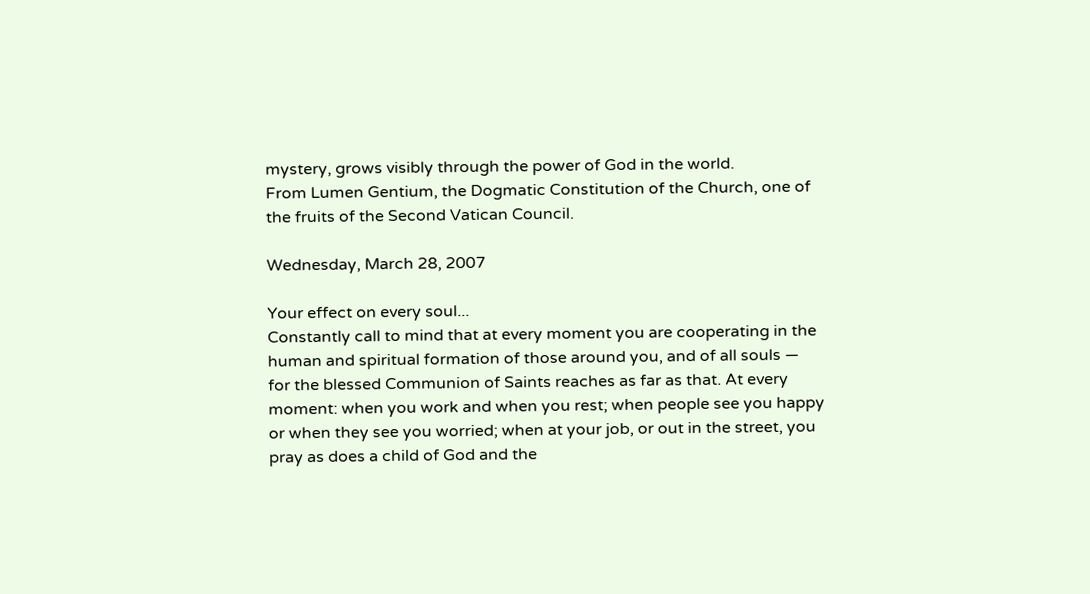mystery, grows visibly through the power of God in the world.
From Lumen Gentium, the Dogmatic Constitution of the Church, one of the fruits of the Second Vatican Council.

Wednesday, March 28, 2007

Your effect on every soul...
Constantly call to mind that at every moment you are cooperating in the human and spiritual formation of those around you, and of all souls — for the blessed Communion of Saints reaches as far as that. At every moment: when you work and when you rest; when people see you happy or when they see you worried; when at your job, or out in the street, you pray as does a child of God and the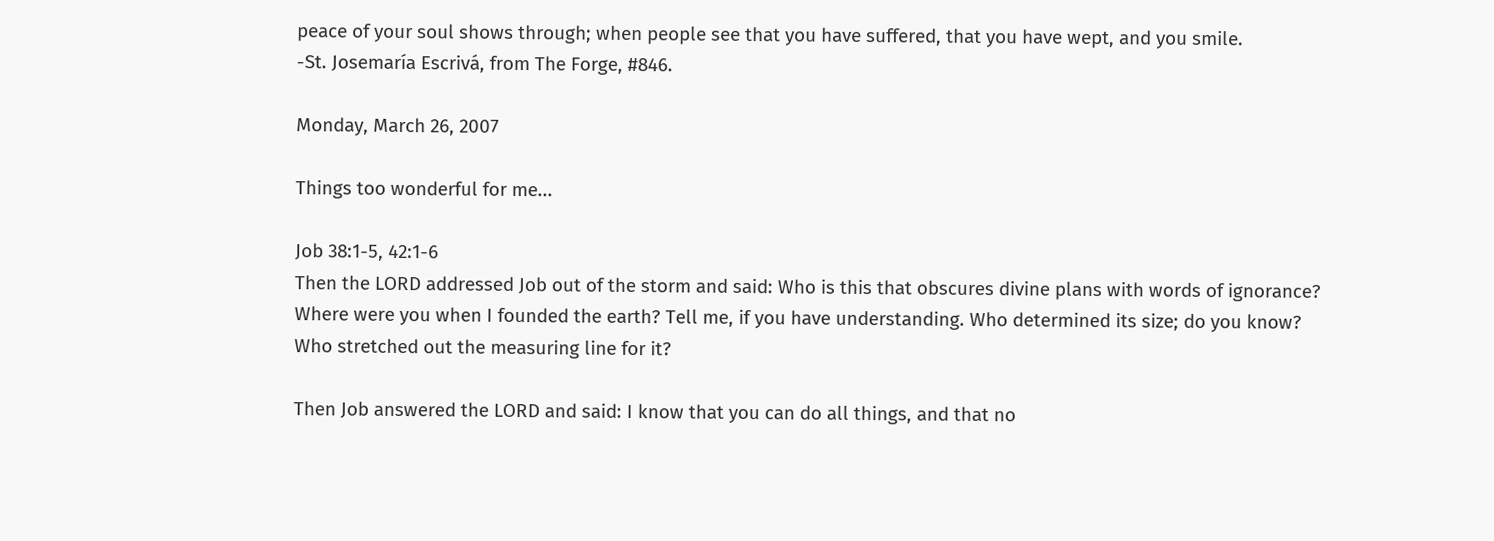peace of your soul shows through; when people see that you have suffered, that you have wept, and you smile.
-St. Josemaría Escrivá, from The Forge, #846.

Monday, March 26, 2007

Things too wonderful for me...

Job 38:1-5, 42:1-6
Then the LORD addressed Job out of the storm and said: Who is this that obscures divine plans with words of ignorance? Where were you when I founded the earth? Tell me, if you have understanding. Who determined its size; do you know? Who stretched out the measuring line for it?

Then Job answered the LORD and said: I know that you can do all things, and that no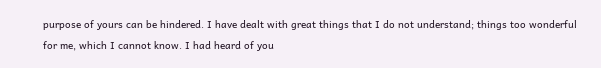purpose of yours can be hindered. I have dealt with great things that I do not understand; things too wonderful for me, which I cannot know. I had heard of you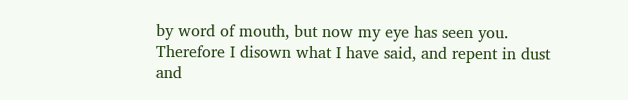by word of mouth, but now my eye has seen you. Therefore I disown what I have said, and repent in dust and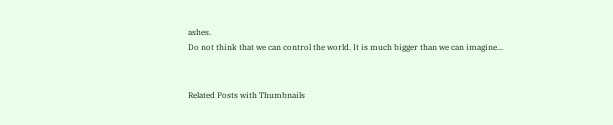ashes.
Do not think that we can control the world. It is much bigger than we can imagine...


Related Posts with Thumbnails